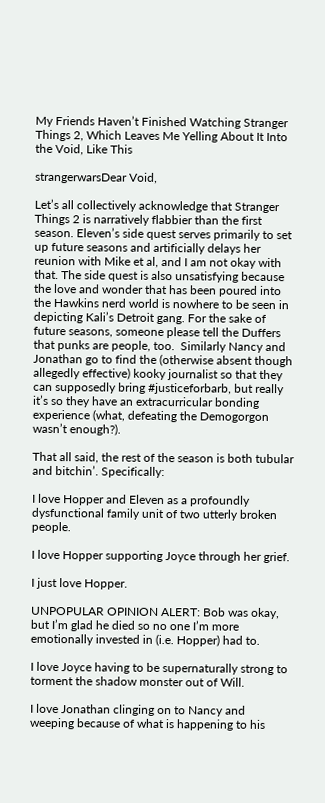My Friends Haven’t Finished Watching Stranger Things 2, Which Leaves Me Yelling About It Into the Void, Like This

strangerwarsDear Void,

Let’s all collectively acknowledge that Stranger Things 2 is narratively flabbier than the first season. Eleven’s side quest serves primarily to set up future seasons and artificially delays her reunion with Mike et al, and I am not okay with that. The side quest is also unsatisfying because the love and wonder that has been poured into the Hawkins nerd world is nowhere to be seen in depicting Kali’s Detroit gang. For the sake of  future seasons, someone please tell the Duffers that punks are people, too.  Similarly Nancy and Jonathan go to find the (otherwise absent though allegedly effective) kooky journalist so that they can supposedly bring #justiceforbarb, but really it’s so they have an extracurricular bonding experience (what, defeating the Demogorgon wasn’t enough?).

That all said, the rest of the season is both tubular and bitchin’. Specifically:

I love Hopper and Eleven as a profoundly dysfunctional family unit of two utterly broken people.

I love Hopper supporting Joyce through her grief.

I just love Hopper.

UNPOPULAR OPINION ALERT: Bob was okay, but I’m glad he died so no one I’m more emotionally invested in (i.e. Hopper) had to.

I love Joyce having to be supernaturally strong to torment the shadow monster out of Will.

I love Jonathan clinging on to Nancy and weeping because of what is happening to his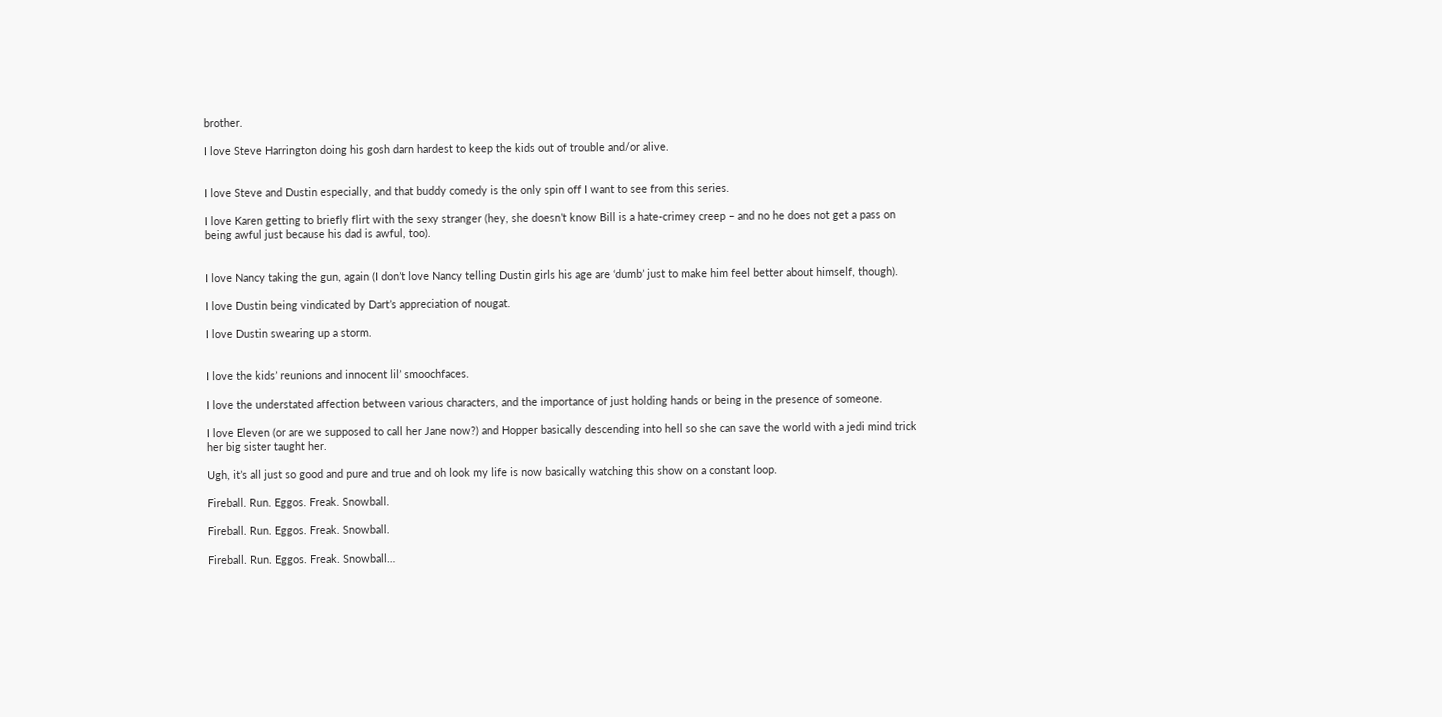brother.

I love Steve Harrington doing his gosh darn hardest to keep the kids out of trouble and/or alive.


I love Steve and Dustin especially, and that buddy comedy is the only spin off I want to see from this series.

I love Karen getting to briefly flirt with the sexy stranger (hey, she doesn’t know Bill is a hate-crimey creep – and no he does not get a pass on being awful just because his dad is awful, too).


I love Nancy taking the gun, again (I don’t love Nancy telling Dustin girls his age are ‘dumb’ just to make him feel better about himself, though).

I love Dustin being vindicated by Dart’s appreciation of nougat.

I love Dustin swearing up a storm.


I love the kids’ reunions and innocent lil’ smoochfaces.

I love the understated affection between various characters, and the importance of just holding hands or being in the presence of someone.

I love Eleven (or are we supposed to call her Jane now?) and Hopper basically descending into hell so she can save the world with a jedi mind trick her big sister taught her.

Ugh, it’s all just so good and pure and true and oh look my life is now basically watching this show on a constant loop.

Fireball. Run. Eggos. Freak. Snowball.

Fireball. Run. Eggos. Freak. Snowball.

Fireball. Run. Eggos. Freak. Snowball…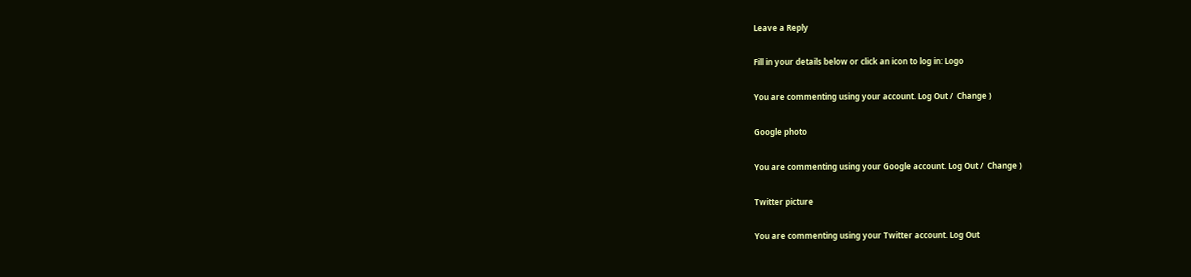Leave a Reply

Fill in your details below or click an icon to log in: Logo

You are commenting using your account. Log Out /  Change )

Google photo

You are commenting using your Google account. Log Out /  Change )

Twitter picture

You are commenting using your Twitter account. Log Out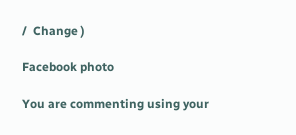/  Change )

Facebook photo

You are commenting using your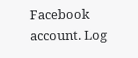Facebook account. Log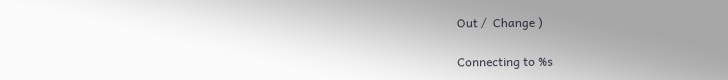Out /  Change )

Connecting to %s